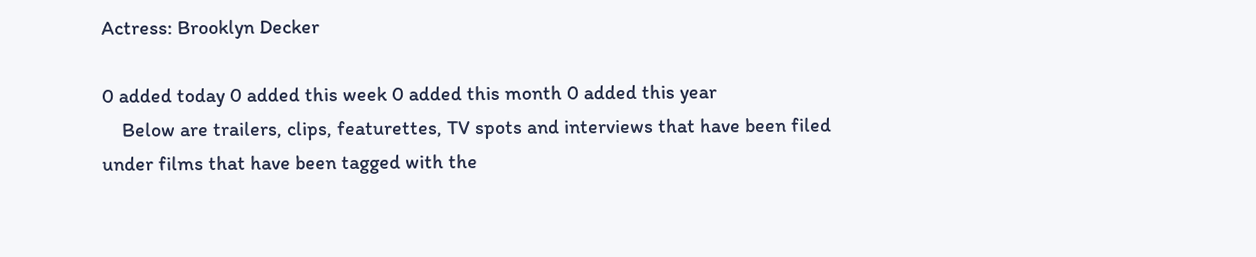Actress: Brooklyn Decker

0 added today 0 added this week 0 added this month 0 added this year
    Below are trailers, clips, featurettes, TV spots and interviews that have been filed under films that have been tagged with the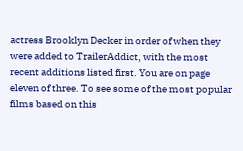actress Brooklyn Decker in order of when they were added to TrailerAddict, with the most recent additions listed first. You are on page eleven of three. To see some of the most popular films based on this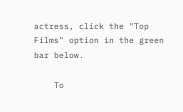actress, click the "Top Films" option in the green bar below.

    To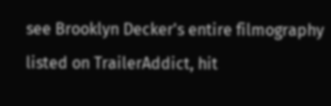see Brooklyn Decker's entire filmography listed on TrailerAddict, hit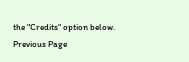the "Credits" option below.
Previous Page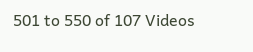501 to 550 of 107 Videos